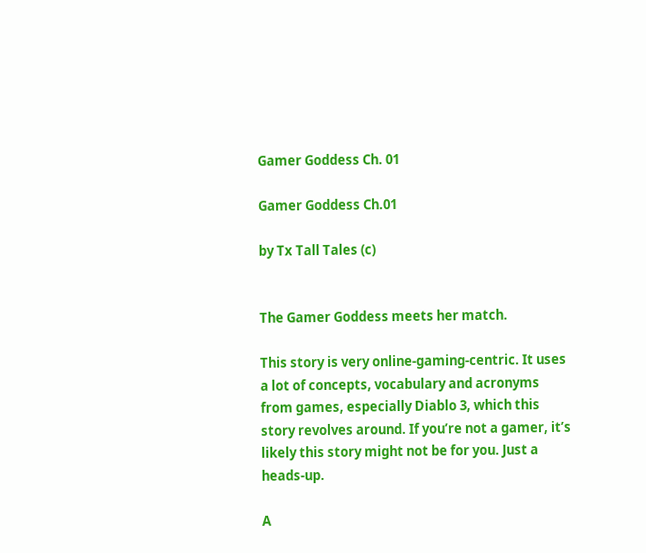Gamer Goddess Ch. 01

Gamer Goddess Ch.01

by Tx Tall Tales (c)


The Gamer Goddess meets her match.

This story is very online-gaming-centric. It uses a lot of concepts, vocabulary and acronyms from games, especially Diablo 3, which this story revolves around. If you’re not a gamer, it’s likely this story might not be for you. Just a heads-up.

A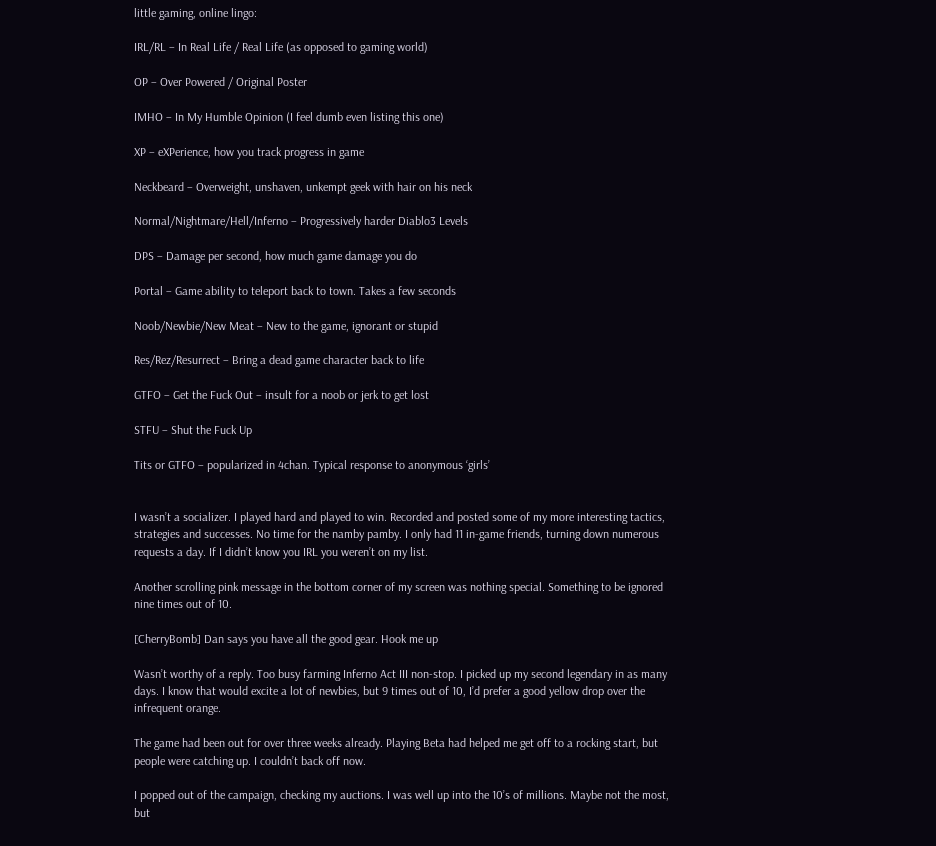little gaming, online lingo:

IRL/RL – In Real Life / Real Life (as opposed to gaming world)

OP – Over Powered / Original Poster

IMHO – In My Humble Opinion (I feel dumb even listing this one)

XP – eXPerience, how you track progress in game

Neckbeard – Overweight, unshaven, unkempt geek with hair on his neck

Normal/Nightmare/Hell/Inferno – Progressively harder Diablo3 Levels

DPS – Damage per second, how much game damage you do

Portal – Game ability to teleport back to town. Takes a few seconds

Noob/Newbie/New Meat – New to the game, ignorant or stupid

Res/Rez/Resurrect – Bring a dead game character back to life

GTFO – Get the Fuck Out – insult for a noob or jerk to get lost

STFU – Shut the Fuck Up

Tits or GTFO – popularized in 4chan. Typical response to anonymous ‘girls’


I wasn’t a socializer. I played hard and played to win. Recorded and posted some of my more interesting tactics, strategies and successes. No time for the namby pamby. I only had 11 in-game friends, turning down numerous requests a day. If I didn’t know you IRL you weren’t on my list.

Another scrolling pink message in the bottom corner of my screen was nothing special. Something to be ignored nine times out of 10.

[CherryBomb] Dan says you have all the good gear. Hook me up

Wasn’t worthy of a reply. Too busy farming Inferno Act III non-stop. I picked up my second legendary in as many days. I know that would excite a lot of newbies, but 9 times out of 10, I’d prefer a good yellow drop over the infrequent orange.

The game had been out for over three weeks already. Playing Beta had helped me get off to a rocking start, but people were catching up. I couldn’t back off now.

I popped out of the campaign, checking my auctions. I was well up into the 10’s of millions. Maybe not the most, but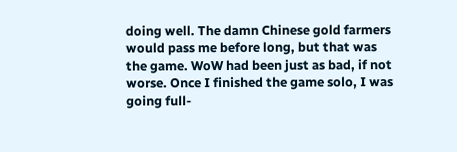doing well. The damn Chinese gold farmers would pass me before long, but that was the game. WoW had been just as bad, if not worse. Once I finished the game solo, I was going full-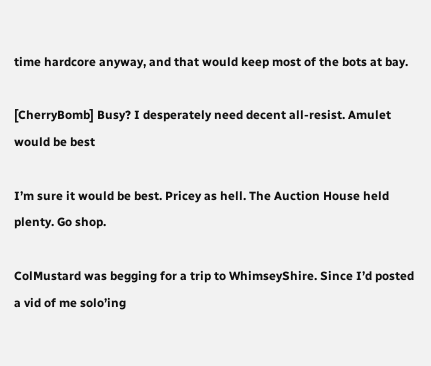time hardcore anyway, and that would keep most of the bots at bay.

[CherryBomb] Busy? I desperately need decent all-resist. Amulet would be best

I’m sure it would be best. Pricey as hell. The Auction House held plenty. Go shop.

ColMustard was begging for a trip to WhimseyShire. Since I’d posted a vid of me solo’ing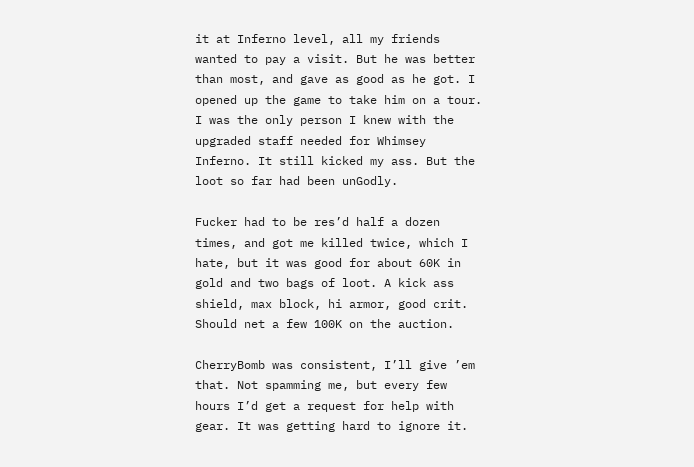it at Inferno level, all my friends wanted to pay a visit. But he was better than most, and gave as good as he got. I opened up the game to take him on a tour. I was the only person I knew with the upgraded staff needed for Whimsey Inferno. It still kicked my ass. But the loot so far had been unGodly.

Fucker had to be res’d half a dozen times, and got me killed twice, which I hate, but it was good for about 60K in gold and two bags of loot. A kick ass shield, max block, hi armor, good crit. Should net a few 100K on the auction.

CherryBomb was consistent, I’ll give ’em that. Not spamming me, but every few hours I’d get a request for help with gear. It was getting hard to ignore it.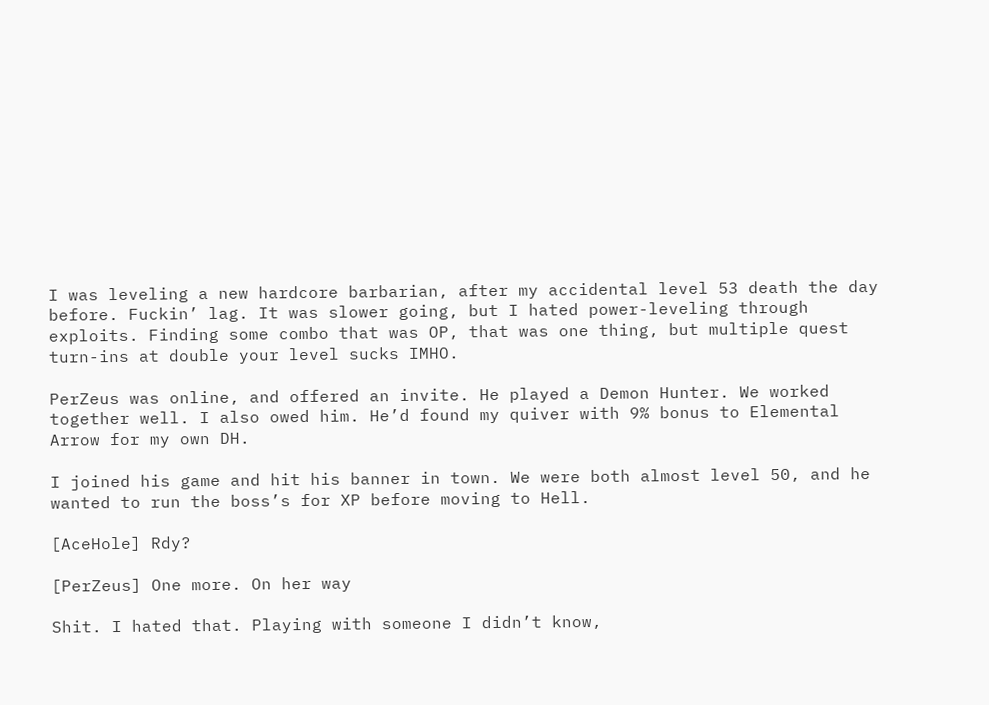I was leveling a new hardcore barbarian, after my accidental level 53 death the day before. Fuckin’ lag. It was slower going, but I hated power-leveling through exploits. Finding some combo that was OP, that was one thing, but multiple quest turn-ins at double your level sucks IMHO.

PerZeus was online, and offered an invite. He played a Demon Hunter. We worked together well. I also owed him. He’d found my quiver with 9% bonus to Elemental Arrow for my own DH.

I joined his game and hit his banner in town. We were both almost level 50, and he wanted to run the boss’s for XP before moving to Hell.

[AceHole] Rdy?

[PerZeus] One more. On her way

Shit. I hated that. Playing with someone I didn’t know,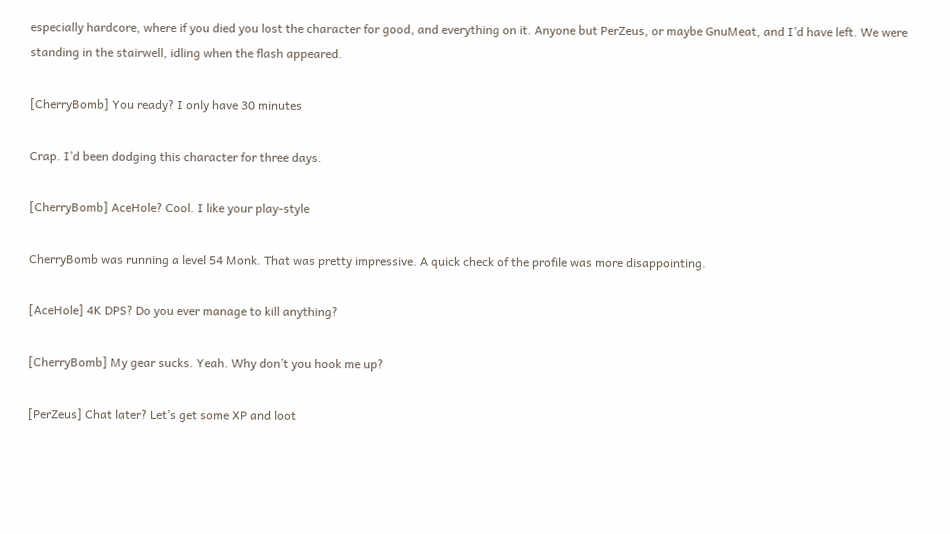especially hardcore, where if you died you lost the character for good, and everything on it. Anyone but PerZeus, or maybe GnuMeat, and I’d have left. We were standing in the stairwell, idling when the flash appeared.

[CherryBomb] You ready? I only have 30 minutes

Crap. I’d been dodging this character for three days.

[CherryBomb] AceHole? Cool. I like your play-style

CherryBomb was running a level 54 Monk. That was pretty impressive. A quick check of the profile was more disappointing.

[AceHole] 4K DPS? Do you ever manage to kill anything?

[CherryBomb] My gear sucks. Yeah. Why don’t you hook me up?

[PerZeus] Chat later? Let’s get some XP and loot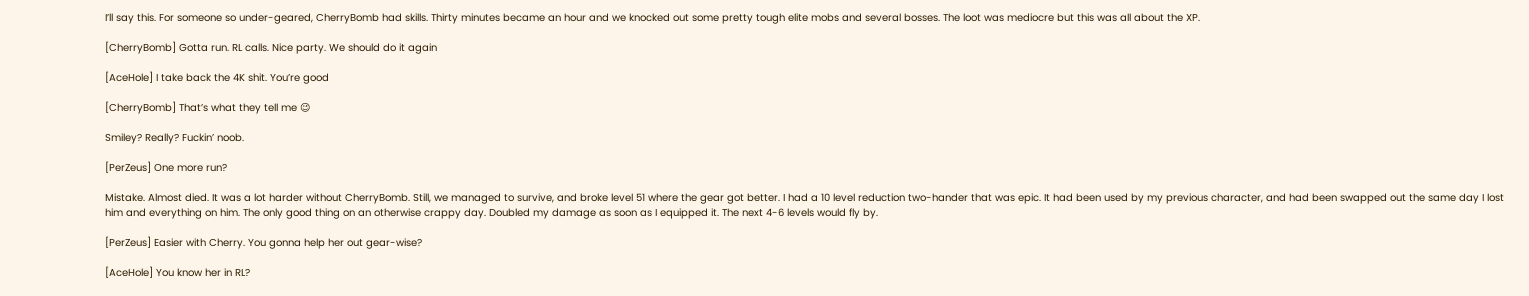I’ll say this. For someone so under-geared, CherryBomb had skills. Thirty minutes became an hour and we knocked out some pretty tough elite mobs and several bosses. The loot was mediocre but this was all about the XP.

[CherryBomb] Gotta run. RL calls. Nice party. We should do it again

[AceHole] I take back the 4K shit. You’re good

[CherryBomb] That’s what they tell me 😉

Smiley? Really? Fuckin’ noob.

[PerZeus] One more run?

Mistake. Almost died. It was a lot harder without CherryBomb. Still, we managed to survive, and broke level 51 where the gear got better. I had a 10 level reduction two-hander that was epic. It had been used by my previous character, and had been swapped out the same day I lost him and everything on him. The only good thing on an otherwise crappy day. Doubled my damage as soon as I equipped it. The next 4-6 levels would fly by.

[PerZeus] Easier with Cherry. You gonna help her out gear-wise?

[AceHole] You know her in RL?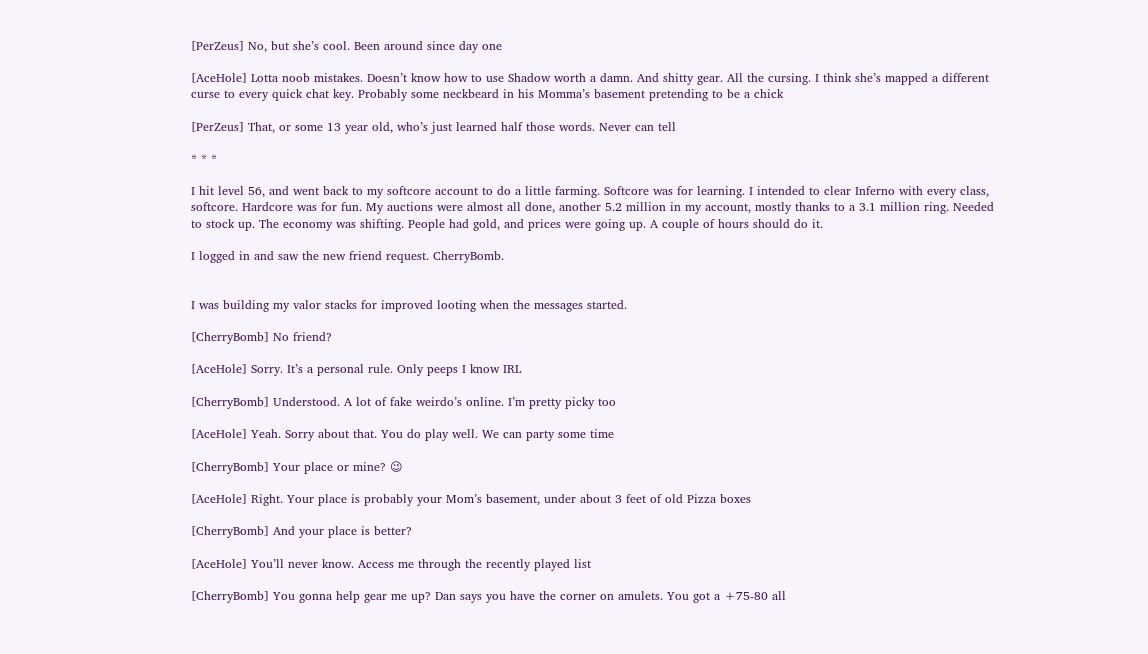[PerZeus] No, but she’s cool. Been around since day one

[AceHole] Lotta noob mistakes. Doesn’t know how to use Shadow worth a damn. And shitty gear. All the cursing. I think she’s mapped a different curse to every quick chat key. Probably some neckbeard in his Momma’s basement pretending to be a chick

[PerZeus] That, or some 13 year old, who’s just learned half those words. Never can tell

* * *

I hit level 56, and went back to my softcore account to do a little farming. Softcore was for learning. I intended to clear Inferno with every class, softcore. Hardcore was for fun. My auctions were almost all done, another 5.2 million in my account, mostly thanks to a 3.1 million ring. Needed to stock up. The economy was shifting. People had gold, and prices were going up. A couple of hours should do it.

I logged in and saw the new friend request. CherryBomb.


I was building my valor stacks for improved looting when the messages started.

[CherryBomb] No friend?

[AceHole] Sorry. It’s a personal rule. Only peeps I know IRL

[CherryBomb] Understood. A lot of fake weirdo’s online. I’m pretty picky too

[AceHole] Yeah. Sorry about that. You do play well. We can party some time

[CherryBomb] Your place or mine? 😉

[AceHole] Right. Your place is probably your Mom’s basement, under about 3 feet of old Pizza boxes

[CherryBomb] And your place is better?

[AceHole] You’ll never know. Access me through the recently played list

[CherryBomb] You gonna help gear me up? Dan says you have the corner on amulets. You got a +75-80 all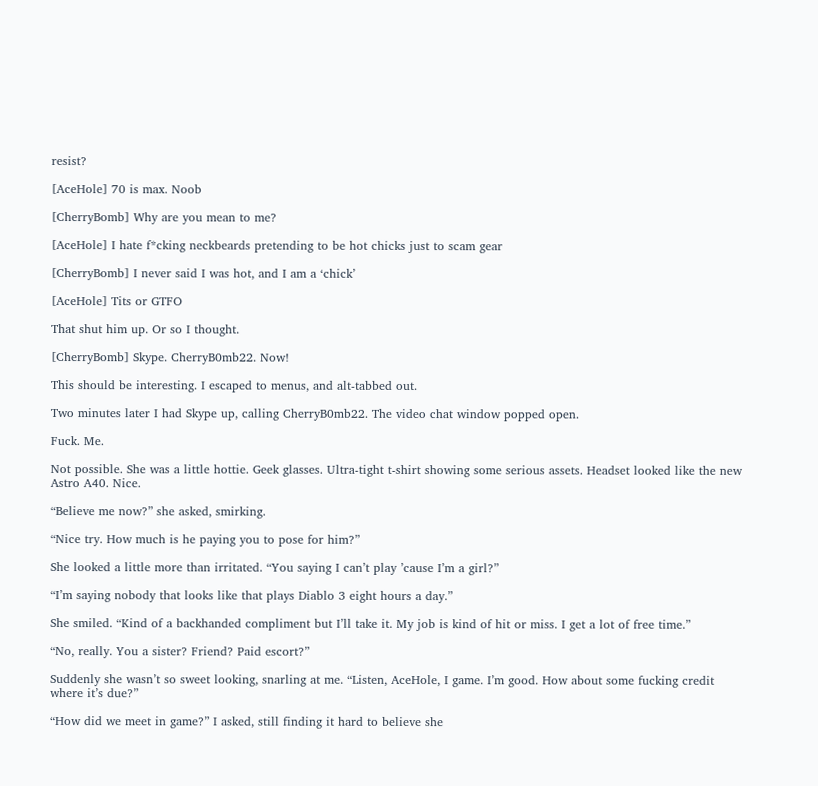resist?

[AceHole] 70 is max. Noob

[CherryBomb] Why are you mean to me?

[AceHole] I hate f*cking neckbeards pretending to be hot chicks just to scam gear

[CherryBomb] I never said I was hot, and I am a ‘chick’

[AceHole] Tits or GTFO

That shut him up. Or so I thought.

[CherryBomb] Skype. CherryB0mb22. Now!

This should be interesting. I escaped to menus, and alt-tabbed out.

Two minutes later I had Skype up, calling CherryB0mb22. The video chat window popped open.

Fuck. Me.

Not possible. She was a little hottie. Geek glasses. Ultra-tight t-shirt showing some serious assets. Headset looked like the new Astro A40. Nice.

“Believe me now?” she asked, smirking.

“Nice try. How much is he paying you to pose for him?”

She looked a little more than irritated. “You saying I can’t play ’cause I’m a girl?”

“I’m saying nobody that looks like that plays Diablo 3 eight hours a day.”

She smiled. “Kind of a backhanded compliment but I’ll take it. My job is kind of hit or miss. I get a lot of free time.”

“No, really. You a sister? Friend? Paid escort?”

Suddenly she wasn’t so sweet looking, snarling at me. “Listen, AceHole, I game. I’m good. How about some fucking credit where it’s due?”

“How did we meet in game?” I asked, still finding it hard to believe she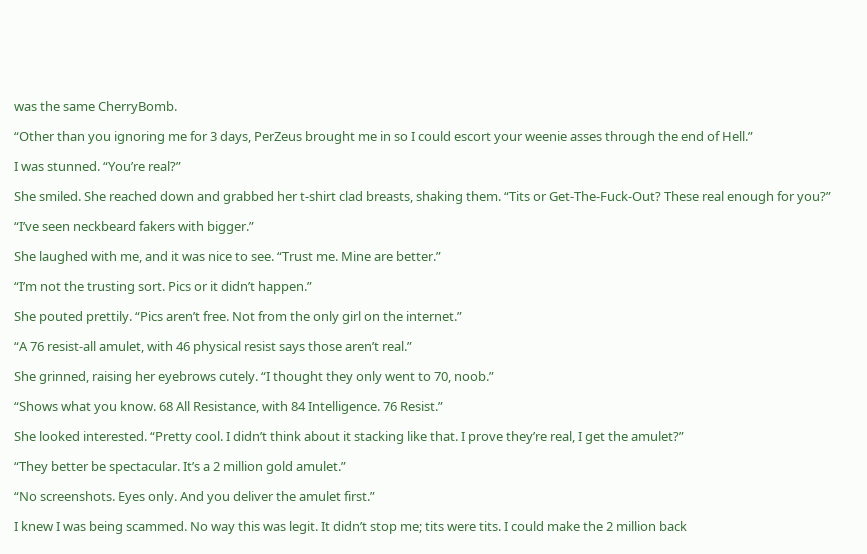was the same CherryBomb.

“Other than you ignoring me for 3 days, PerZeus brought me in so I could escort your weenie asses through the end of Hell.”

I was stunned. “You’re real?”

She smiled. She reached down and grabbed her t-shirt clad breasts, shaking them. “Tits or Get-The-Fuck-Out? These real enough for you?”

“I’ve seen neckbeard fakers with bigger.”

She laughed with me, and it was nice to see. “Trust me. Mine are better.”

“I’m not the trusting sort. Pics or it didn’t happen.”

She pouted prettily. “Pics aren’t free. Not from the only girl on the internet.”

“A 76 resist-all amulet, with 46 physical resist says those aren’t real.”

She grinned, raising her eyebrows cutely. “I thought they only went to 70, noob.”

“Shows what you know. 68 All Resistance, with 84 Intelligence. 76 Resist.”

She looked interested. “Pretty cool. I didn’t think about it stacking like that. I prove they’re real, I get the amulet?”

“They better be spectacular. It’s a 2 million gold amulet.”

“No screenshots. Eyes only. And you deliver the amulet first.”

I knew I was being scammed. No way this was legit. It didn’t stop me; tits were tits. I could make the 2 million back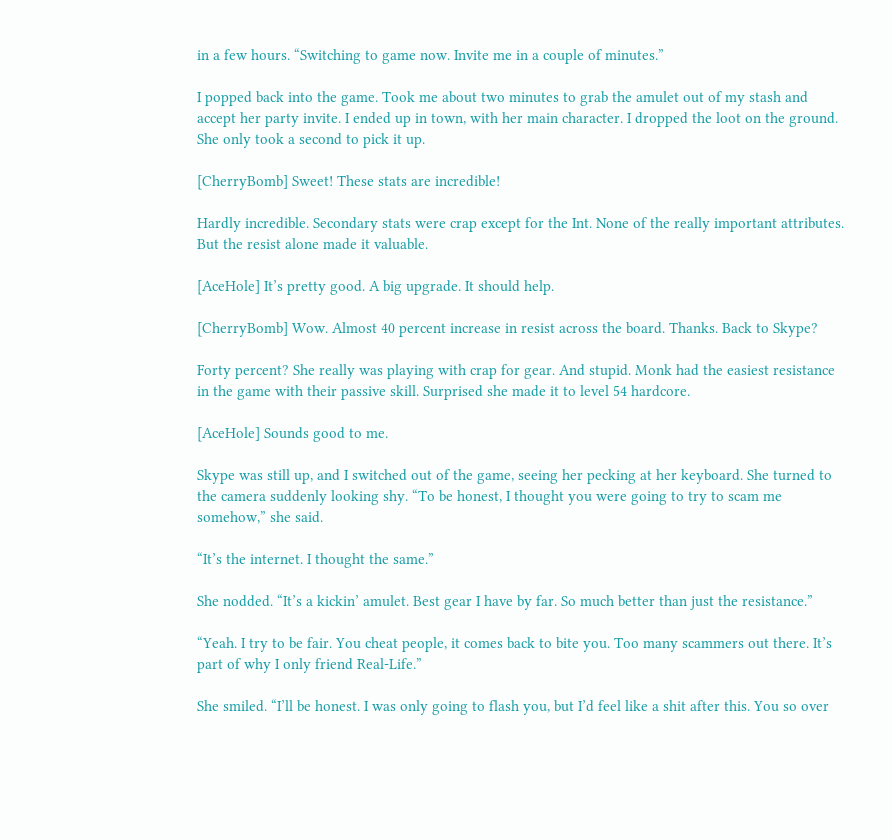in a few hours. “Switching to game now. Invite me in a couple of minutes.”

I popped back into the game. Took me about two minutes to grab the amulet out of my stash and accept her party invite. I ended up in town, with her main character. I dropped the loot on the ground. She only took a second to pick it up.

[CherryBomb] Sweet! These stats are incredible!

Hardly incredible. Secondary stats were crap except for the Int. None of the really important attributes. But the resist alone made it valuable.

[AceHole] It’s pretty good. A big upgrade. It should help.

[CherryBomb] Wow. Almost 40 percent increase in resist across the board. Thanks. Back to Skype?

Forty percent? She really was playing with crap for gear. And stupid. Monk had the easiest resistance in the game with their passive skill. Surprised she made it to level 54 hardcore.

[AceHole] Sounds good to me.

Skype was still up, and I switched out of the game, seeing her pecking at her keyboard. She turned to the camera suddenly looking shy. “To be honest, I thought you were going to try to scam me somehow,” she said.

“It’s the internet. I thought the same.”

She nodded. “It’s a kickin’ amulet. Best gear I have by far. So much better than just the resistance.”

“Yeah. I try to be fair. You cheat people, it comes back to bite you. Too many scammers out there. It’s part of why I only friend Real-Life.”

She smiled. “I’ll be honest. I was only going to flash you, but I’d feel like a shit after this. You so over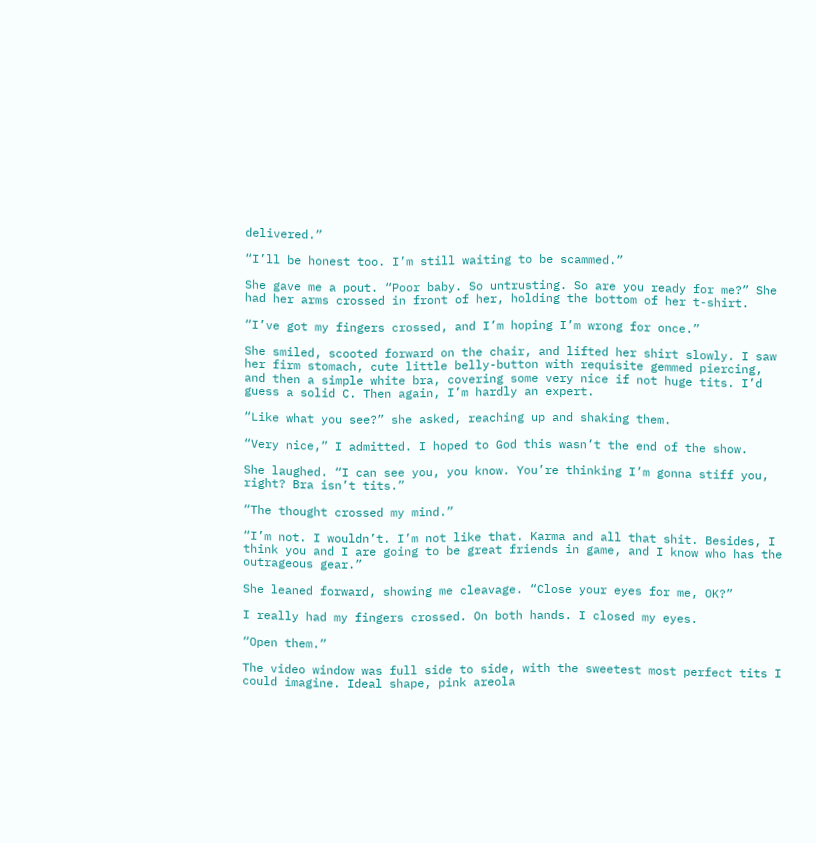delivered.”

“I’ll be honest too. I’m still waiting to be scammed.”

She gave me a pout. “Poor baby. So untrusting. So are you ready for me?” She had her arms crossed in front of her, holding the bottom of her t-shirt.

“I’ve got my fingers crossed, and I’m hoping I’m wrong for once.”

She smiled, scooted forward on the chair, and lifted her shirt slowly. I saw her firm stomach, cute little belly-button with requisite gemmed piercing, and then a simple white bra, covering some very nice if not huge tits. I’d guess a solid C. Then again, I’m hardly an expert.

“Like what you see?” she asked, reaching up and shaking them.

“Very nice,” I admitted. I hoped to God this wasn’t the end of the show.

She laughed. “I can see you, you know. You’re thinking I’m gonna stiff you, right? Bra isn’t tits.”

“The thought crossed my mind.”

“I’m not. I wouldn’t. I’m not like that. Karma and all that shit. Besides, I think you and I are going to be great friends in game, and I know who has the outrageous gear.”

She leaned forward, showing me cleavage. “Close your eyes for me, OK?”

I really had my fingers crossed. On both hands. I closed my eyes.

“Open them.”

The video window was full side to side, with the sweetest most perfect tits I could imagine. Ideal shape, pink areola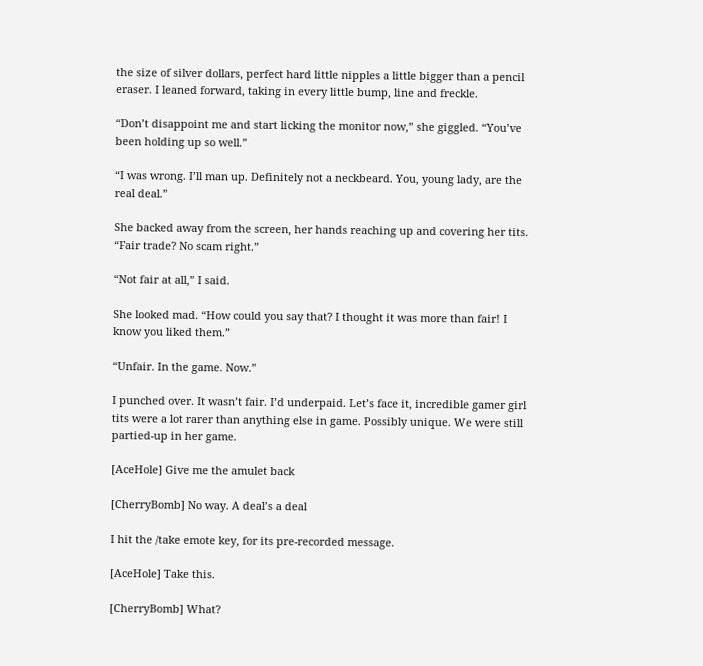the size of silver dollars, perfect hard little nipples a little bigger than a pencil eraser. I leaned forward, taking in every little bump, line and freckle.

“Don’t disappoint me and start licking the monitor now,” she giggled. “You’ve been holding up so well.”

“I was wrong. I’ll man up. Definitely not a neckbeard. You, young lady, are the real deal.”

She backed away from the screen, her hands reaching up and covering her tits. “Fair trade? No scam right.”

“Not fair at all,” I said.

She looked mad. “How could you say that? I thought it was more than fair! I know you liked them.”

“Unfair. In the game. Now.”

I punched over. It wasn’t fair. I’d underpaid. Let’s face it, incredible gamer girl tits were a lot rarer than anything else in game. Possibly unique. We were still partied-up in her game.

[AceHole] Give me the amulet back

[CherryBomb] No way. A deal’s a deal

I hit the /take emote key, for its pre-recorded message.

[AceHole] Take this.

[CherryBomb] What?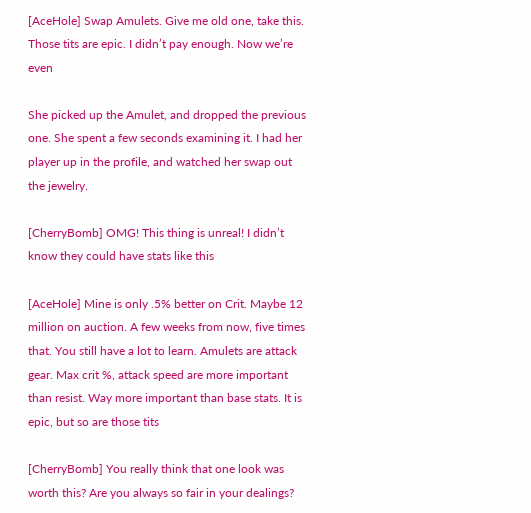[AceHole] Swap Amulets. Give me old one, take this. Those tits are epic. I didn’t pay enough. Now we’re even

She picked up the Amulet, and dropped the previous one. She spent a few seconds examining it. I had her player up in the profile, and watched her swap out the jewelry.

[CherryBomb] OMG! This thing is unreal! I didn’t know they could have stats like this

[AceHole] Mine is only .5% better on Crit. Maybe 12 million on auction. A few weeks from now, five times that. You still have a lot to learn. Amulets are attack gear. Max crit %, attack speed are more important than resist. Way more important than base stats. It is epic, but so are those tits

[CherryBomb] You really think that one look was worth this? Are you always so fair in your dealings?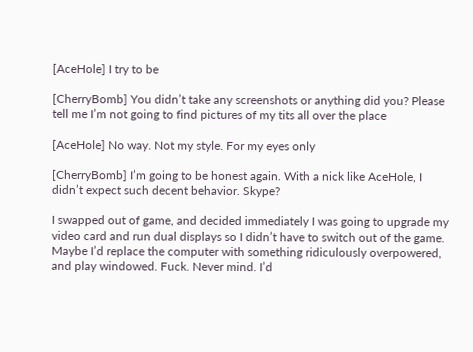[AceHole] I try to be

[CherryBomb] You didn’t take any screenshots or anything did you? Please tell me I’m not going to find pictures of my tits all over the place

[AceHole] No way. Not my style. For my eyes only

[CherryBomb] I’m going to be honest again. With a nick like AceHole, I didn’t expect such decent behavior. Skype?

I swapped out of game, and decided immediately I was going to upgrade my video card and run dual displays so I didn’t have to switch out of the game. Maybe I’d replace the computer with something ridiculously overpowered, and play windowed. Fuck. Never mind. I’d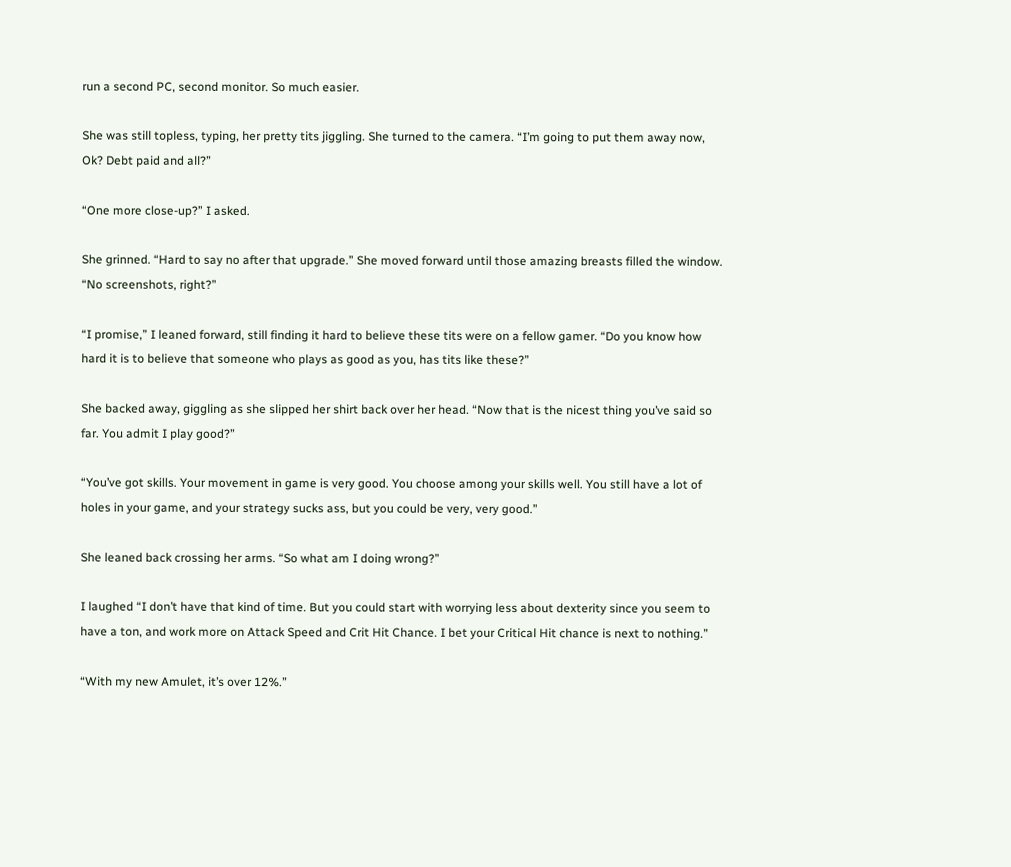run a second PC, second monitor. So much easier.

She was still topless, typing, her pretty tits jiggling. She turned to the camera. “I’m going to put them away now, Ok? Debt paid and all?”

“One more close-up?” I asked.

She grinned. “Hard to say no after that upgrade.” She moved forward until those amazing breasts filled the window. “No screenshots, right?”

“I promise,” I leaned forward, still finding it hard to believe these tits were on a fellow gamer. “Do you know how hard it is to believe that someone who plays as good as you, has tits like these?”

She backed away, giggling as she slipped her shirt back over her head. “Now that is the nicest thing you’ve said so far. You admit I play good?”

“You’ve got skills. Your movement in game is very good. You choose among your skills well. You still have a lot of holes in your game, and your strategy sucks ass, but you could be very, very good.”

She leaned back crossing her arms. “So what am I doing wrong?”

I laughed “I don’t have that kind of time. But you could start with worrying less about dexterity since you seem to have a ton, and work more on Attack Speed and Crit Hit Chance. I bet your Critical Hit chance is next to nothing.”

“With my new Amulet, it’s over 12%.”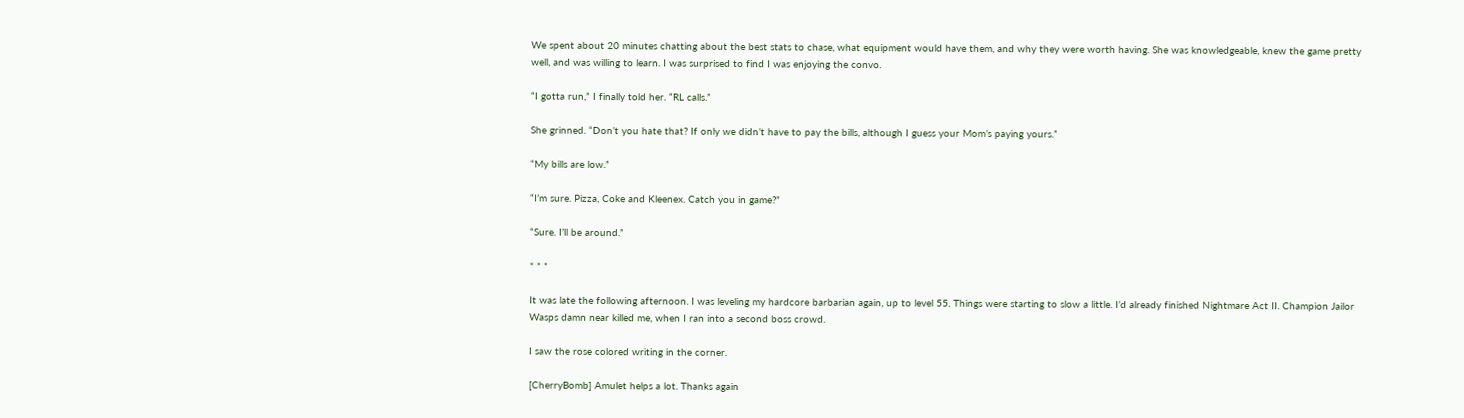We spent about 20 minutes chatting about the best stats to chase, what equipment would have them, and why they were worth having. She was knowledgeable, knew the game pretty well, and was willing to learn. I was surprised to find I was enjoying the convo.

“I gotta run,” I finally told her. “RL calls.”

She grinned. “Don’t you hate that? If only we didn’t have to pay the bills, although I guess your Mom’s paying yours.”

“My bills are low.”

“I’m sure. Pizza, Coke and Kleenex. Catch you in game?”

“Sure. I’ll be around.”

* * *

It was late the following afternoon. I was leveling my hardcore barbarian again, up to level 55. Things were starting to slow a little. I’d already finished Nightmare Act II. Champion Jailor Wasps damn near killed me, when I ran into a second boss crowd.

I saw the rose colored writing in the corner.

[CherryBomb] Amulet helps a lot. Thanks again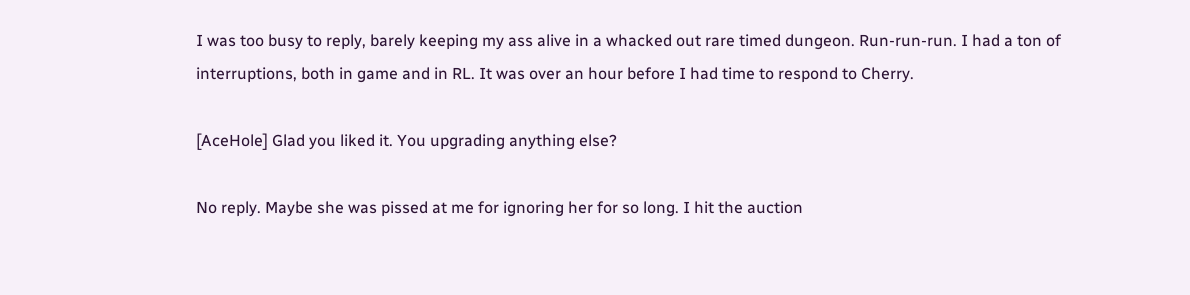I was too busy to reply, barely keeping my ass alive in a whacked out rare timed dungeon. Run-run-run. I had a ton of interruptions, both in game and in RL. It was over an hour before I had time to respond to Cherry.

[AceHole] Glad you liked it. You upgrading anything else?

No reply. Maybe she was pissed at me for ignoring her for so long. I hit the auction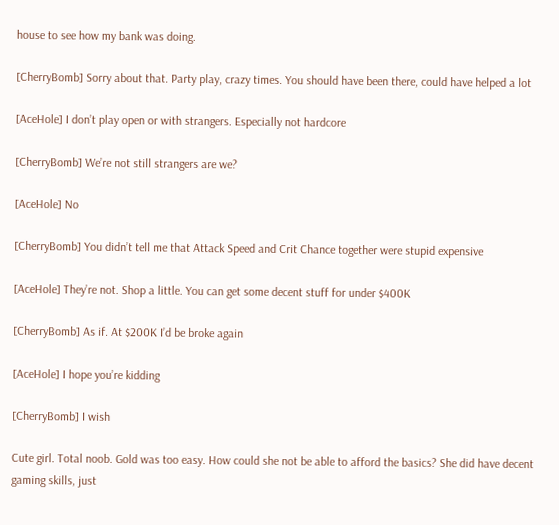house to see how my bank was doing.

[CherryBomb] Sorry about that. Party play, crazy times. You should have been there, could have helped a lot

[AceHole] I don’t play open or with strangers. Especially not hardcore

[CherryBomb] We’re not still strangers are we?

[AceHole] No

[CherryBomb] You didn’t tell me that Attack Speed and Crit Chance together were stupid expensive

[AceHole] They’re not. Shop a little. You can get some decent stuff for under $400K

[CherryBomb] As if. At $200K I’d be broke again

[AceHole] I hope you’re kidding

[CherryBomb] I wish

Cute girl. Total noob. Gold was too easy. How could she not be able to afford the basics? She did have decent gaming skills, just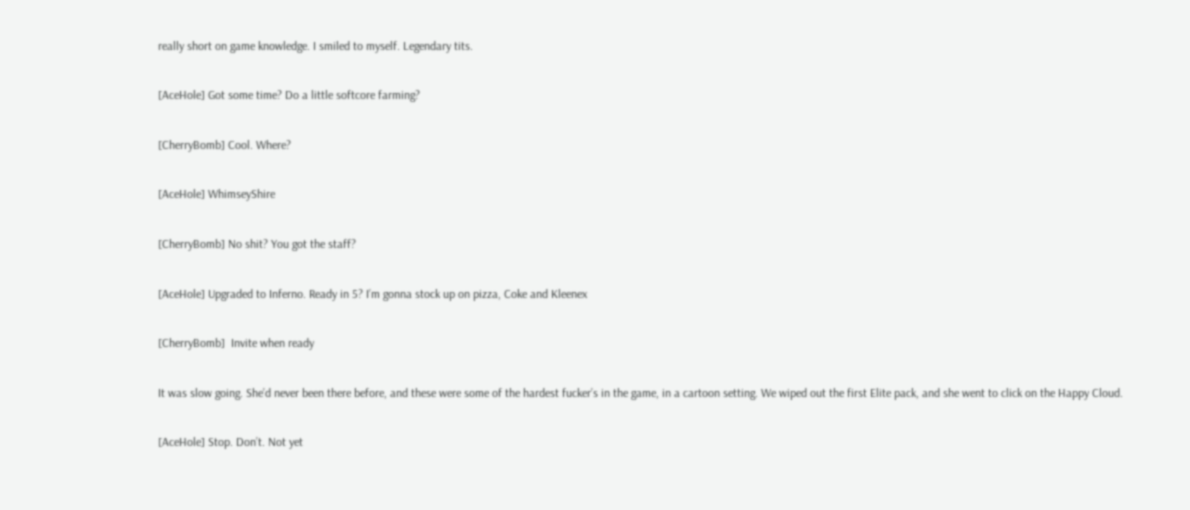really short on game knowledge. I smiled to myself. Legendary tits.

[AceHole] Got some time? Do a little softcore farming?

[CherryBomb] Cool. Where?

[AceHole] WhimseyShire

[CherryBomb] No shit? You got the staff?

[AceHole] Upgraded to Inferno. Ready in 5? I’m gonna stock up on pizza, Coke and Kleenex

[CherryBomb]  Invite when ready

It was slow going. She’d never been there before, and these were some of the hardest fucker’s in the game, in a cartoon setting. We wiped out the first Elite pack, and she went to click on the Happy Cloud.

[AceHole] Stop. Don’t. Not yet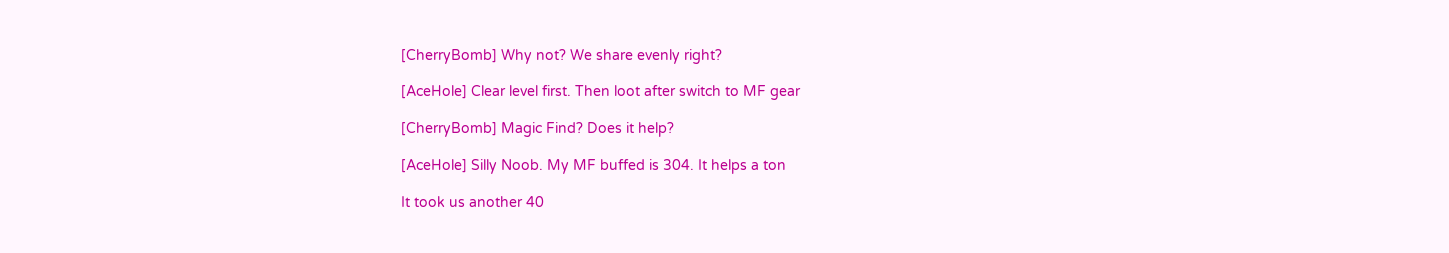[CherryBomb] Why not? We share evenly right?

[AceHole] Clear level first. Then loot after switch to MF gear

[CherryBomb] Magic Find? Does it help?

[AceHole] Silly Noob. My MF buffed is 304. It helps a ton

It took us another 40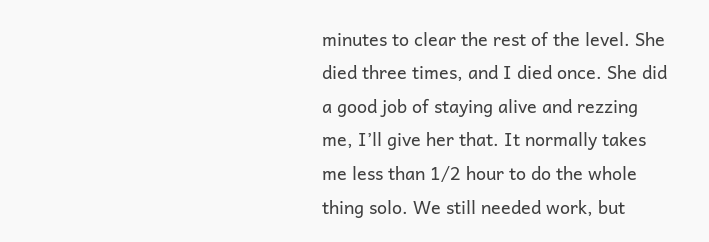minutes to clear the rest of the level. She died three times, and I died once. She did a good job of staying alive and rezzing me, I’ll give her that. It normally takes me less than 1/2 hour to do the whole thing solo. We still needed work, but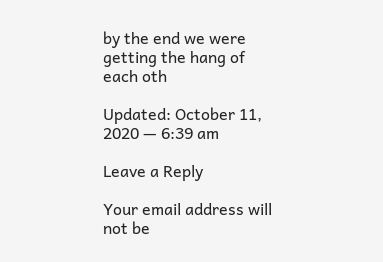by the end we were getting the hang of each oth

Updated: October 11, 2020 — 6:39 am

Leave a Reply

Your email address will not be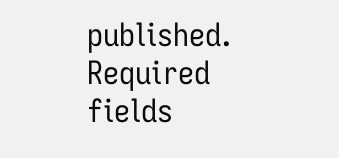published. Required fields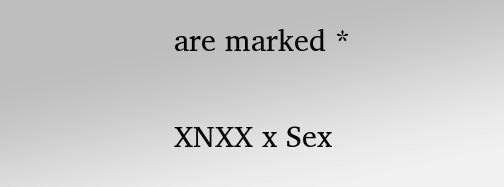are marked *

XNXX x Sex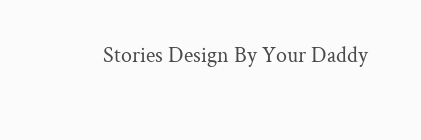Stories Design By Your Daddy